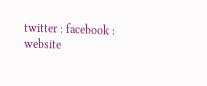twitter : facebook : website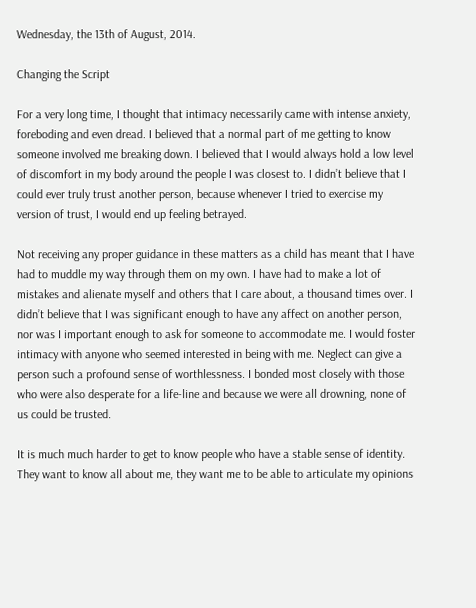Wednesday, the 13th of August, 2014.

Changing the Script

For a very long time, I thought that intimacy necessarily came with intense anxiety, foreboding and even dread. I believed that a normal part of me getting to know someone involved me breaking down. I believed that I would always hold a low level of discomfort in my body around the people I was closest to. I didn’t believe that I could ever truly trust another person, because whenever I tried to exercise my version of trust, I would end up feeling betrayed.

Not receiving any proper guidance in these matters as a child has meant that I have had to muddle my way through them on my own. I have had to make a lot of mistakes and alienate myself and others that I care about, a thousand times over. I didn’t believe that I was significant enough to have any affect on another person, nor was I important enough to ask for someone to accommodate me. I would foster intimacy with anyone who seemed interested in being with me. Neglect can give a person such a profound sense of worthlessness. I bonded most closely with those who were also desperate for a life-line and because we were all drowning, none of us could be trusted.

It is much much harder to get to know people who have a stable sense of identity. They want to know all about me, they want me to be able to articulate my opinions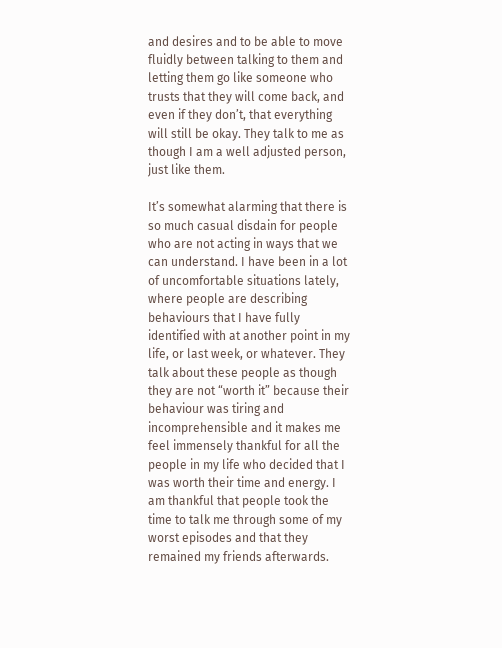and desires and to be able to move fluidly between talking to them and letting them go like someone who trusts that they will come back, and even if they don’t, that everything will still be okay. They talk to me as though I am a well adjusted person, just like them.

It’s somewhat alarming that there is so much casual disdain for people who are not acting in ways that we can understand. I have been in a lot of uncomfortable situations lately, where people are describing behaviours that I have fully identified with at another point in my life, or last week, or whatever. They talk about these people as though they are not “worth it” because their behaviour was tiring and incomprehensible and it makes me feel immensely thankful for all the people in my life who decided that I was worth their time and energy. I am thankful that people took the time to talk me through some of my worst episodes and that they remained my friends afterwards.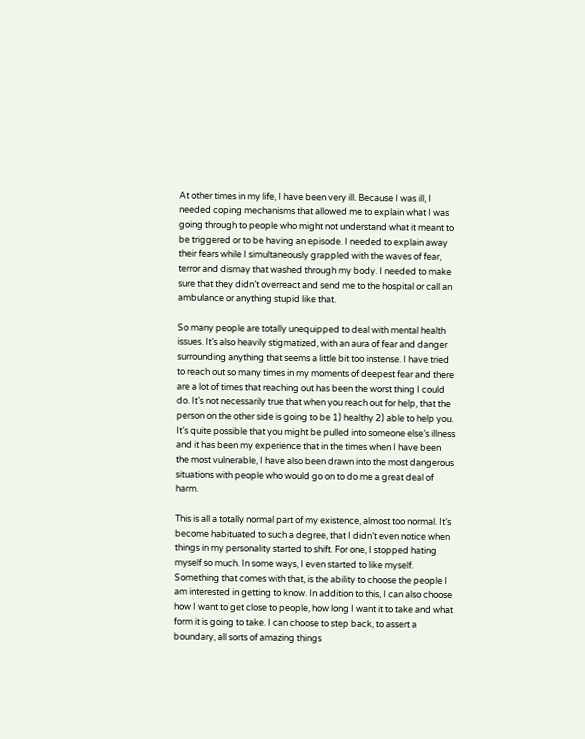At other times in my life, I have been very ill. Because I was ill, I needed coping mechanisms that allowed me to explain what I was going through to people who might not understand what it meant to be triggered or to be having an episode. I needed to explain away their fears while I simultaneously grappled with the waves of fear, terror and dismay that washed through my body. I needed to make sure that they didn’t overreact and send me to the hospital or call an ambulance or anything stupid like that.

So many people are totally unequipped to deal with mental health issues. It’s also heavily stigmatized, with an aura of fear and danger surrounding anything that seems a little bit too instense. I have tried to reach out so many times in my moments of deepest fear and there are a lot of times that reaching out has been the worst thing I could do. It’s not necessarily true that when you reach out for help, that the person on the other side is going to be 1) healthy 2) able to help you. It’s quite possible that you might be pulled into someone else’s illness and it has been my experience that in the times when I have been the most vulnerable, I have also been drawn into the most dangerous situations with people who would go on to do me a great deal of harm.

This is all a totally normal part of my existence, almost too normal. It’s become habituated to such a degree, that I didn’t even notice when things in my personality started to shift. For one, I stopped hating myself so much. In some ways, I even started to like myself. Something that comes with that, is the ability to choose the people I am interested in getting to know. In addition to this, I can also choose how I want to get close to people, how long I want it to take and what form it is going to take. I can choose to step back, to assert a boundary, all sorts of amazing things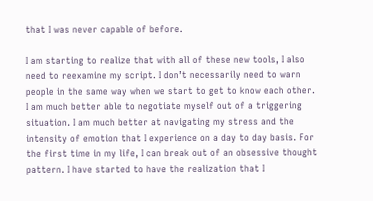that I was never capable of before.

I am starting to realize that with all of these new tools, I also need to reexamine my script. I don’t necessarily need to warn people in the same way when we start to get to know each other. I am much better able to negotiate myself out of a triggering situation. I am much better at navigating my stress and the intensity of emotion that I experience on a day to day basis. For the first time in my life, I can break out of an obsessive thought pattern. I have started to have the realization that I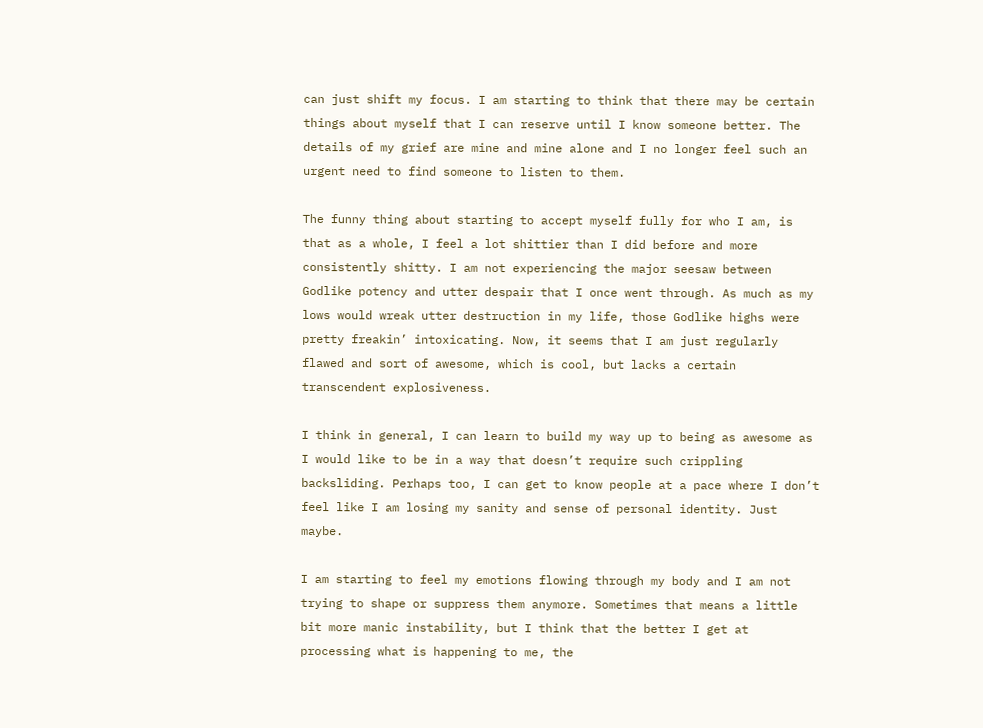can just shift my focus. I am starting to think that there may be certain things about myself that I can reserve until I know someone better. The details of my grief are mine and mine alone and I no longer feel such an urgent need to find someone to listen to them.

The funny thing about starting to accept myself fully for who I am, is that as a whole, I feel a lot shittier than I did before and more consistently shitty. I am not experiencing the major seesaw between Godlike potency and utter despair that I once went through. As much as my lows would wreak utter destruction in my life, those Godlike highs were pretty freakin’ intoxicating. Now, it seems that I am just regularly flawed and sort of awesome, which is cool, but lacks a certain transcendent explosiveness.

I think in general, I can learn to build my way up to being as awesome as I would like to be in a way that doesn’t require such crippling backsliding. Perhaps too, I can get to know people at a pace where I don’t feel like I am losing my sanity and sense of personal identity. Just maybe.

I am starting to feel my emotions flowing through my body and I am not trying to shape or suppress them anymore. Sometimes that means a little bit more manic instability, but I think that the better I get at processing what is happening to me, the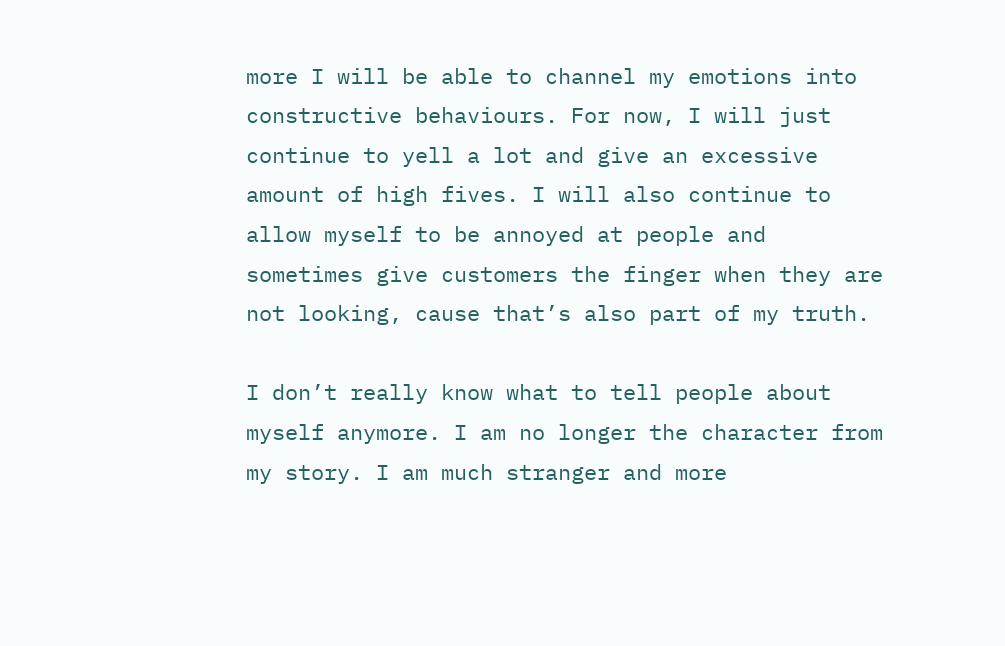more I will be able to channel my emotions into constructive behaviours. For now, I will just continue to yell a lot and give an excessive amount of high fives. I will also continue to allow myself to be annoyed at people and sometimes give customers the finger when they are not looking, cause that’s also part of my truth.

I don’t really know what to tell people about myself anymore. I am no longer the character from my story. I am much stranger and more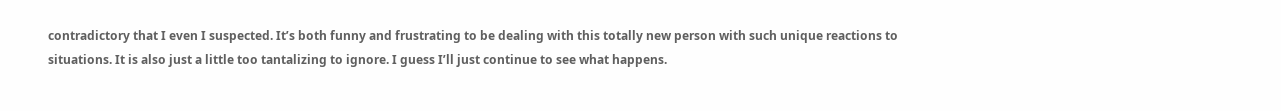contradictory that I even I suspected. It’s both funny and frustrating to be dealing with this totally new person with such unique reactions to situations. It is also just a little too tantalizing to ignore. I guess I’ll just continue to see what happens.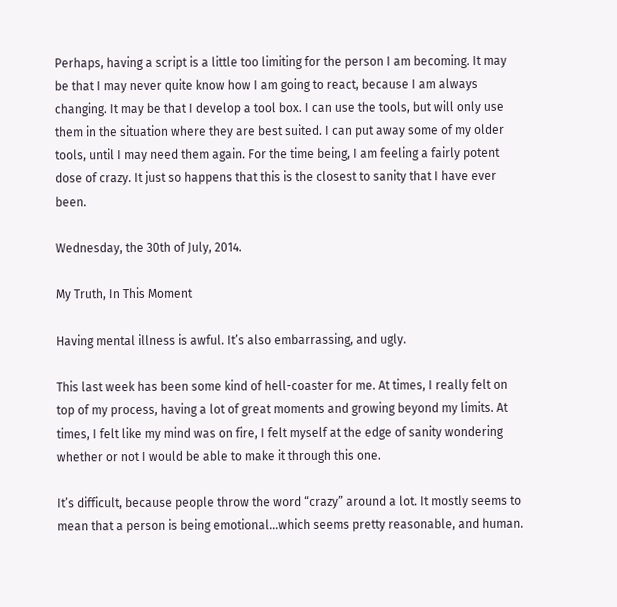Perhaps, having a script is a little too limiting for the person I am becoming. It may be that I may never quite know how I am going to react, because I am always changing. It may be that I develop a tool box. I can use the tools, but will only use them in the situation where they are best suited. I can put away some of my older tools, until I may need them again. For the time being, I am feeling a fairly potent dose of crazy. It just so happens that this is the closest to sanity that I have ever been.

Wednesday, the 30th of July, 2014.

My Truth, In This Moment

Having mental illness is awful. It’s also embarrassing, and ugly.

This last week has been some kind of hell-coaster for me. At times, I really felt on top of my process, having a lot of great moments and growing beyond my limits. At times, I felt like my mind was on fire, I felt myself at the edge of sanity wondering whether or not I would be able to make it through this one.

It’s difficult, because people throw the word “crazy” around a lot. It mostly seems to mean that a person is being emotional…which seems pretty reasonable, and human.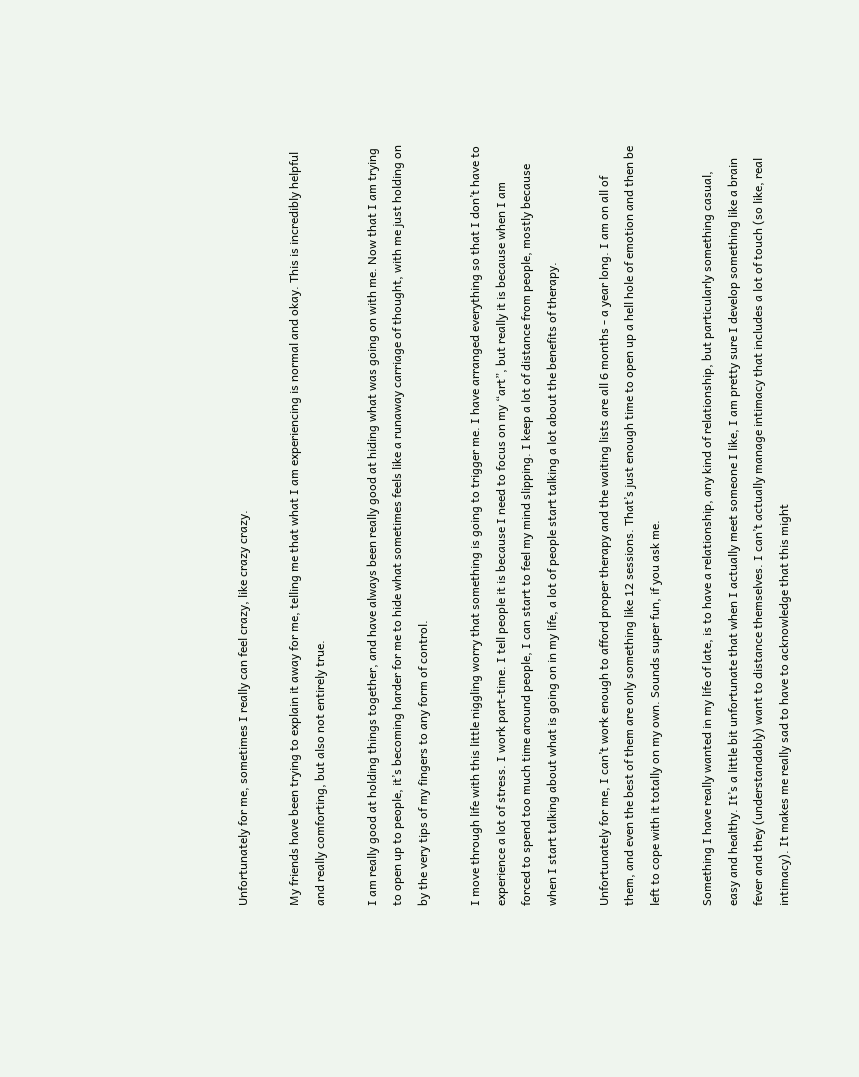Unfortunately for me, sometimes I really can feel crazy, like crazy crazy.

My friends have been trying to explain it away for me, telling me that what I am experiencing is normal and okay. This is incredibly helpful and really comforting, but also not entirely true.

I am really good at holding things together, and have always been really good at hiding what was going on with me. Now that I am trying to open up to people, it’s becoming harder for me to hide what sometimes feels like a runaway carriage of thought, with me just holding on by the very tips of my fingers to any form of control.

I move through life with this little niggling worry that something is going to trigger me. I have arranged everything so that I don’t have to experience a lot of stress. I work part-time. I tell people it is because I need to focus on my “art”, but really it is because when I am forced to spend too much time around people, I can start to feel my mind slipping. I keep a lot of distance from people, mostly because when I start talking about what is going on in my life, a lot of people start talking a lot about the benefits of therapy.

Unfortunately for me, I can’t work enough to afford proper therapy and the waiting lists are all 6 months - a year long. I am on all of them, and even the best of them are only something like 12 sessions. That’s just enough time to open up a hell hole of emotion and then be left to cope with it totally on my own. Sounds super fun, if you ask me.

Something I have really wanted in my life of late, is to have a relationship, any kind of relationship, but particularly something casual, easy and healthy. It’s a little bit unfortunate that when I actually meet someone I like, I am pretty sure I develop something like a brain fever and they (understandably) want to distance themselves. I can’t actually manage intimacy that includes a lot of touch (so like, real intimacy). It makes me really sad to have to acknowledge that this might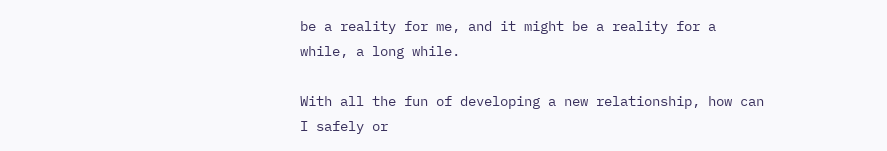be a reality for me, and it might be a reality for a while, a long while.

With all the fun of developing a new relationship, how can I safely or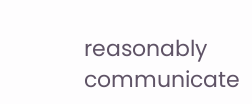reasonably communicate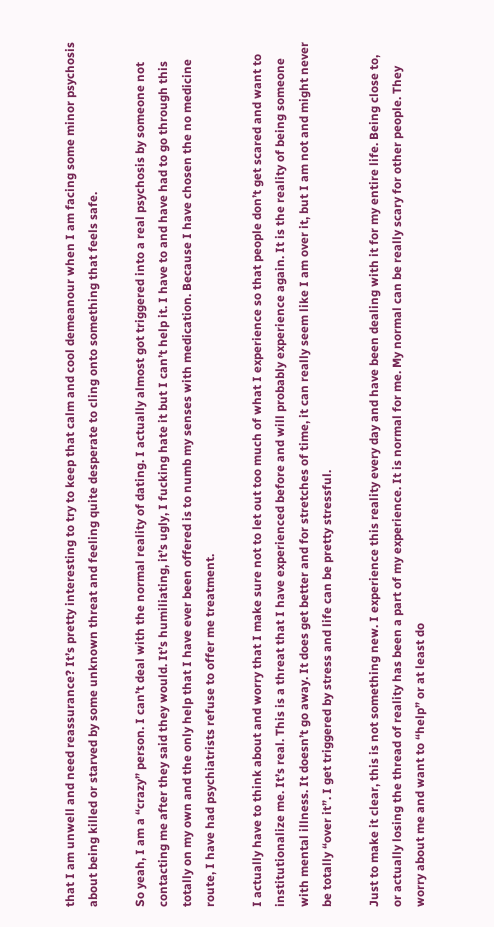that I am unwell and need reassurance? It’s pretty interesting to try to keep that calm and cool demeanour when I am facing some minor psychosis about being killed or starved by some unknown threat and feeling quite desperate to cling onto something that feels safe.

So yeah, I am a “crazy” person. I can’t deal with the normal reality of dating. I actually almost got triggered into a real psychosis by someone not contacting me after they said they would. It’s humiliating, it’s ugly, I fucking hate it but I can’t help it. I have to and have had to go through this totally on my own and the only help that I have ever been offered is to numb my senses with medication. Because I have chosen the no medicine route, I have had psychiatrists refuse to offer me treatment.

I actually have to think about and worry that I make sure not to let out too much of what I experience so that people don’t get scared and want to institutionalize me. It’s real. This is a threat that I have experienced before and will probably experience again. It is the reality of being someone with mental illness. It doesn’t go away. It does get better and for stretches of time, it can really seem like I am over it, but I am not and might never be totally “over it”. I get triggered by stress and life can be pretty stressful.

Just to make it clear, this is not something new. I experience this reality every day and have been dealing with it for my entire life. Being close to, or actually losing the thread of reality has been a part of my experience. It is normal for me. My normal can be really scary for other people. They worry about me and want to “help” or at least do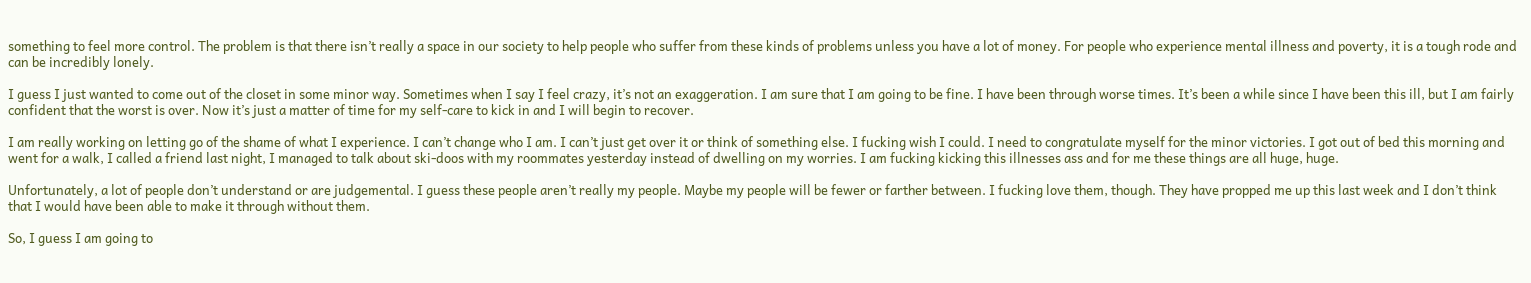something to feel more control. The problem is that there isn’t really a space in our society to help people who suffer from these kinds of problems unless you have a lot of money. For people who experience mental illness and poverty, it is a tough rode and can be incredibly lonely.

I guess I just wanted to come out of the closet in some minor way. Sometimes when I say I feel crazy, it’s not an exaggeration. I am sure that I am going to be fine. I have been through worse times. It’s been a while since I have been this ill, but I am fairly confident that the worst is over. Now it’s just a matter of time for my self-care to kick in and I will begin to recover.

I am really working on letting go of the shame of what I experience. I can’t change who I am. I can’t just get over it or think of something else. I fucking wish I could. I need to congratulate myself for the minor victories. I got out of bed this morning and went for a walk, I called a friend last night, I managed to talk about ski-doos with my roommates yesterday instead of dwelling on my worries. I am fucking kicking this illnesses ass and for me these things are all huge, huge.

Unfortunately, a lot of people don’t understand or are judgemental. I guess these people aren’t really my people. Maybe my people will be fewer or farther between. I fucking love them, though. They have propped me up this last week and I don’t think that I would have been able to make it through without them.

So, I guess I am going to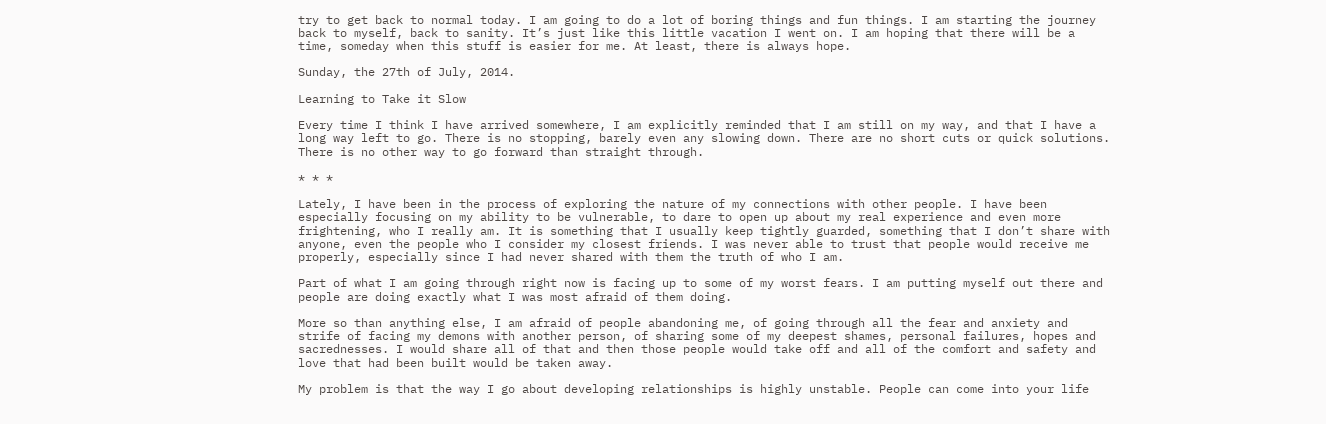try to get back to normal today. I am going to do a lot of boring things and fun things. I am starting the journey back to myself, back to sanity. It’s just like this little vacation I went on. I am hoping that there will be a time, someday when this stuff is easier for me. At least, there is always hope.

Sunday, the 27th of July, 2014.

Learning to Take it Slow

Every time I think I have arrived somewhere, I am explicitly reminded that I am still on my way, and that I have a long way left to go. There is no stopping, barely even any slowing down. There are no short cuts or quick solutions. There is no other way to go forward than straight through.

* * *

Lately, I have been in the process of exploring the nature of my connections with other people. I have been especially focusing on my ability to be vulnerable, to dare to open up about my real experience and even more frightening, who I really am. It is something that I usually keep tightly guarded, something that I don’t share with anyone, even the people who I consider my closest friends. I was never able to trust that people would receive me properly, especially since I had never shared with them the truth of who I am.

Part of what I am going through right now is facing up to some of my worst fears. I am putting myself out there and people are doing exactly what I was most afraid of them doing.

More so than anything else, I am afraid of people abandoning me, of going through all the fear and anxiety and strife of facing my demons with another person, of sharing some of my deepest shames, personal failures, hopes and sacrednesses. I would share all of that and then those people would take off and all of the comfort and safety and love that had been built would be taken away.

My problem is that the way I go about developing relationships is highly unstable. People can come into your life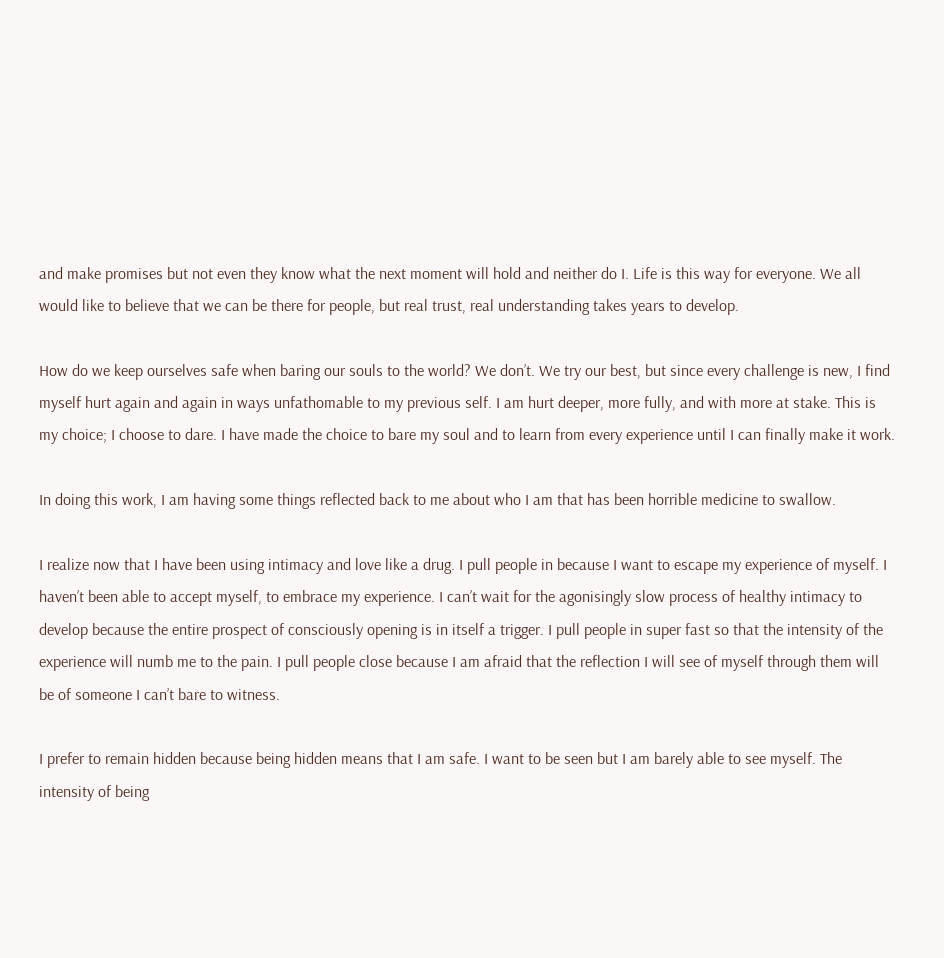and make promises but not even they know what the next moment will hold and neither do I. Life is this way for everyone. We all would like to believe that we can be there for people, but real trust, real understanding takes years to develop.

How do we keep ourselves safe when baring our souls to the world? We don’t. We try our best, but since every challenge is new, I find myself hurt again and again in ways unfathomable to my previous self. I am hurt deeper, more fully, and with more at stake. This is my choice; I choose to dare. I have made the choice to bare my soul and to learn from every experience until I can finally make it work.

In doing this work, I am having some things reflected back to me about who I am that has been horrible medicine to swallow.

I realize now that I have been using intimacy and love like a drug. I pull people in because I want to escape my experience of myself. I haven’t been able to accept myself, to embrace my experience. I can’t wait for the agonisingly slow process of healthy intimacy to develop because the entire prospect of consciously opening is in itself a trigger. I pull people in super fast so that the intensity of the experience will numb me to the pain. I pull people close because I am afraid that the reflection I will see of myself through them will be of someone I can’t bare to witness.

I prefer to remain hidden because being hidden means that I am safe. I want to be seen but I am barely able to see myself. The intensity of being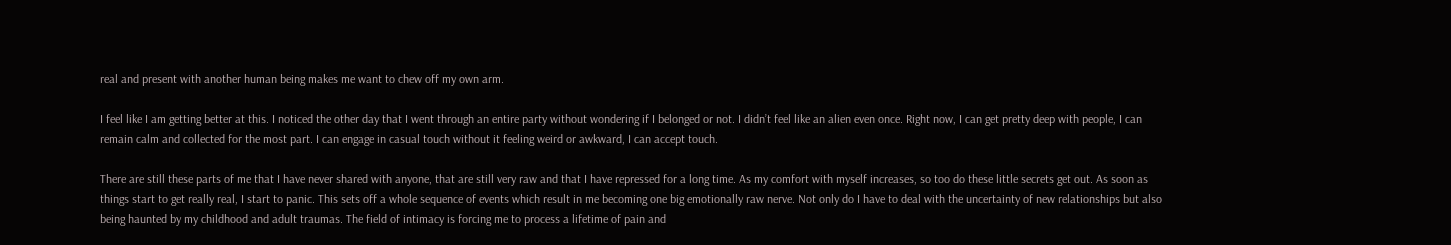real and present with another human being makes me want to chew off my own arm.

I feel like I am getting better at this. I noticed the other day that I went through an entire party without wondering if I belonged or not. I didn’t feel like an alien even once. Right now, I can get pretty deep with people, I can remain calm and collected for the most part. I can engage in casual touch without it feeling weird or awkward, I can accept touch.

There are still these parts of me that I have never shared with anyone, that are still very raw and that I have repressed for a long time. As my comfort with myself increases, so too do these little secrets get out. As soon as things start to get really real, I start to panic. This sets off a whole sequence of events which result in me becoming one big emotionally raw nerve. Not only do I have to deal with the uncertainty of new relationships but also being haunted by my childhood and adult traumas. The field of intimacy is forcing me to process a lifetime of pain and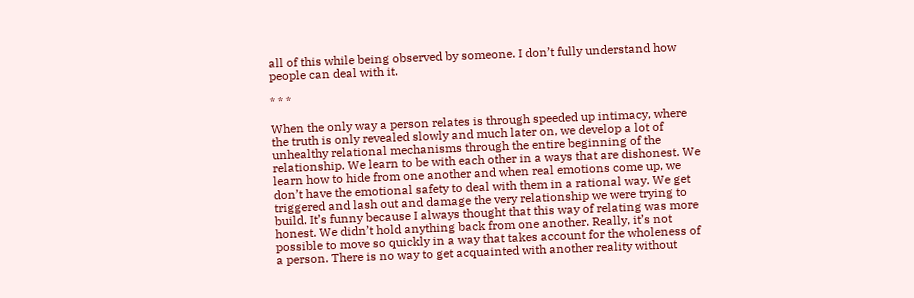all of this while being observed by someone. I don’t fully understand how people can deal with it.

* * *

When the only way a person relates is through speeded up intimacy, where the truth is only revealed slowly and much later on, we develop a lot of unhealthy relational mechanisms through the entire beginning of the relationship. We learn to be with each other in a ways that are dishonest. We learn how to hide from one another and when real emotions come up, we don’t have the emotional safety to deal with them in a rational way. We get triggered and lash out and damage the very relationship we were trying to build. It’s funny because I always thought that this way of relating was more honest. We didn’t hold anything back from one another. Really, it’s not possible to move so quickly in a way that takes account for the wholeness of a person. There is no way to get acquainted with another reality without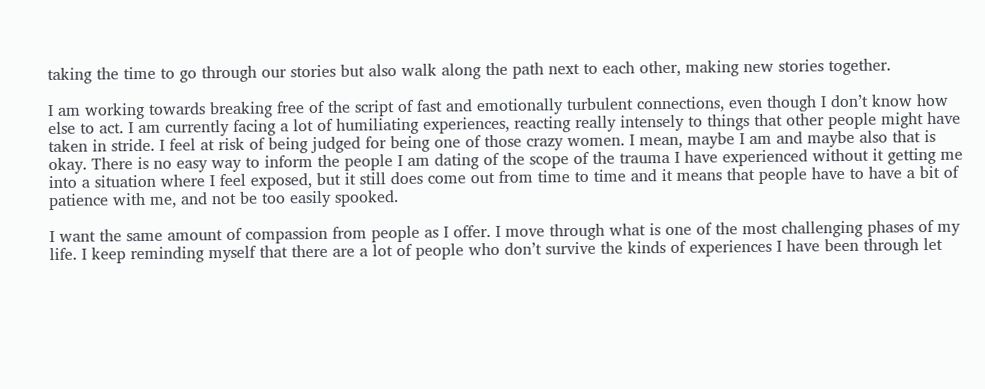taking the time to go through our stories but also walk along the path next to each other, making new stories together.

I am working towards breaking free of the script of fast and emotionally turbulent connections, even though I don’t know how else to act. I am currently facing a lot of humiliating experiences, reacting really intensely to things that other people might have taken in stride. I feel at risk of being judged for being one of those crazy women. I mean, maybe I am and maybe also that is okay. There is no easy way to inform the people I am dating of the scope of the trauma I have experienced without it getting me into a situation where I feel exposed, but it still does come out from time to time and it means that people have to have a bit of patience with me, and not be too easily spooked.

I want the same amount of compassion from people as I offer. I move through what is one of the most challenging phases of my life. I keep reminding myself that there are a lot of people who don’t survive the kinds of experiences I have been through let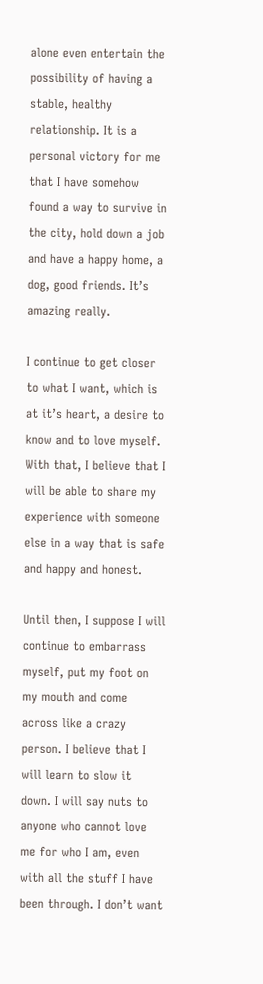alone even entertain the possibility of having a stable, healthy relationship. It is a personal victory for me that I have somehow found a way to survive in the city, hold down a job and have a happy home, a dog, good friends. It’s amazing really.

I continue to get closer to what I want, which is at it’s heart, a desire to know and to love myself. With that, I believe that I will be able to share my experience with someone else in a way that is safe and happy and honest.

Until then, I suppose I will continue to embarrass myself, put my foot on my mouth and come across like a crazy person. I believe that I will learn to slow it down. I will say nuts to anyone who cannot love me for who I am, even with all the stuff I have been through. I don’t want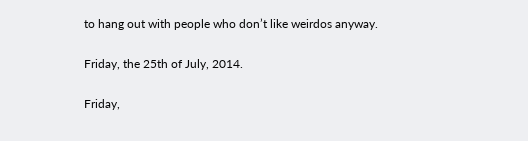to hang out with people who don’t like weirdos anyway.

Friday, the 25th of July, 2014.

Friday,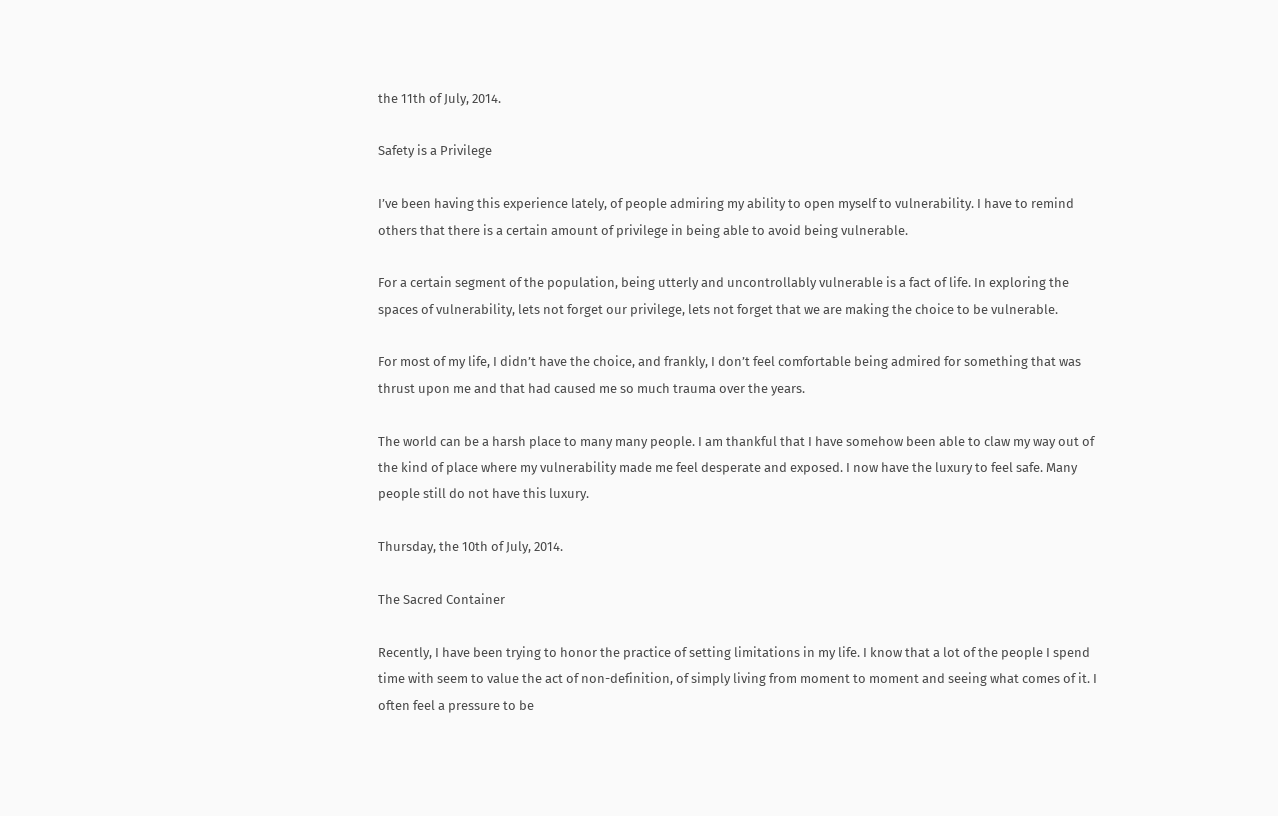the 11th of July, 2014.

Safety is a Privilege

I’ve been having this experience lately, of people admiring my ability to open myself to vulnerability. I have to remind others that there is a certain amount of privilege in being able to avoid being vulnerable.

For a certain segment of the population, being utterly and uncontrollably vulnerable is a fact of life. In exploring the spaces of vulnerability, lets not forget our privilege, lets not forget that we are making the choice to be vulnerable.

For most of my life, I didn’t have the choice, and frankly, I don’t feel comfortable being admired for something that was thrust upon me and that had caused me so much trauma over the years.

The world can be a harsh place to many many people. I am thankful that I have somehow been able to claw my way out of the kind of place where my vulnerability made me feel desperate and exposed. I now have the luxury to feel safe. Many people still do not have this luxury.

Thursday, the 10th of July, 2014.

The Sacred Container

Recently, I have been trying to honor the practice of setting limitations in my life. I know that a lot of the people I spend time with seem to value the act of non-definition, of simply living from moment to moment and seeing what comes of it. I often feel a pressure to be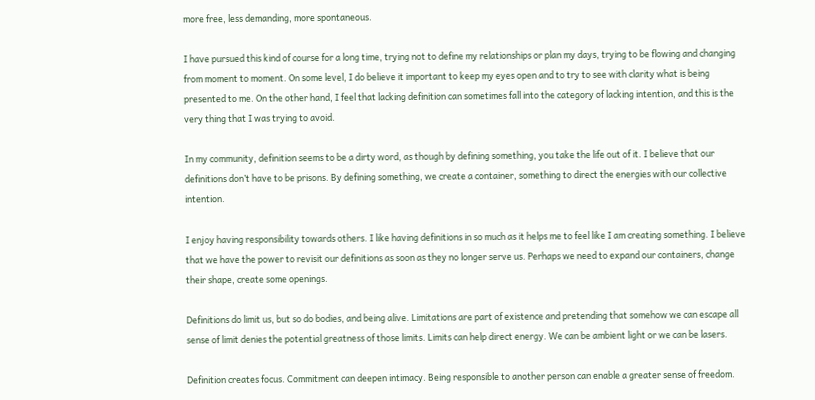more free, less demanding, more spontaneous.

I have pursued this kind of course for a long time, trying not to define my relationships or plan my days, trying to be flowing and changing from moment to moment. On some level, I do believe it important to keep my eyes open and to try to see with clarity what is being presented to me. On the other hand, I feel that lacking definition can sometimes fall into the category of lacking intention, and this is the very thing that I was trying to avoid.

In my community, definition seems to be a dirty word, as though by defining something, you take the life out of it. I believe that our definitions don’t have to be prisons. By defining something, we create a container, something to direct the energies with our collective intention.

I enjoy having responsibility towards others. I like having definitions in so much as it helps me to feel like I am creating something. I believe that we have the power to revisit our definitions as soon as they no longer serve us. Perhaps we need to expand our containers, change their shape, create some openings.

Definitions do limit us, but so do bodies, and being alive. Limitations are part of existence and pretending that somehow we can escape all sense of limit denies the potential greatness of those limits. Limits can help direct energy. We can be ambient light or we can be lasers.

Definition creates focus. Commitment can deepen intimacy. Being responsible to another person can enable a greater sense of freedom.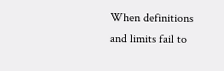When definitions and limits fail to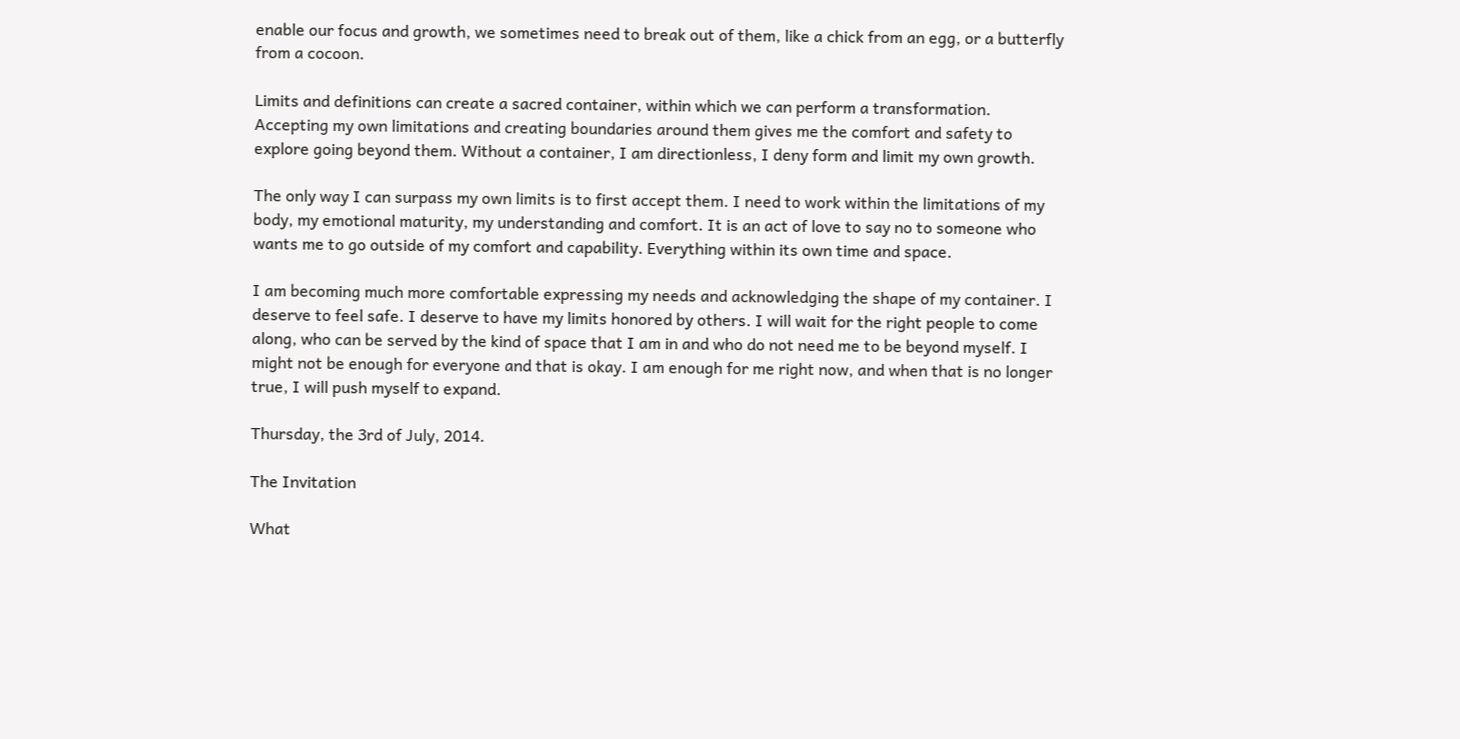enable our focus and growth, we sometimes need to break out of them, like a chick from an egg, or a butterfly from a cocoon.

Limits and definitions can create a sacred container, within which we can perform a transformation. Accepting my own limitations and creating boundaries around them gives me the comfort and safety to explore going beyond them. Without a container, I am directionless, I deny form and limit my own growth.

The only way I can surpass my own limits is to first accept them. I need to work within the limitations of my body, my emotional maturity, my understanding and comfort. It is an act of love to say no to someone who wants me to go outside of my comfort and capability. Everything within its own time and space.

I am becoming much more comfortable expressing my needs and acknowledging the shape of my container. I deserve to feel safe. I deserve to have my limits honored by others. I will wait for the right people to come along, who can be served by the kind of space that I am in and who do not need me to be beyond myself. I might not be enough for everyone and that is okay. I am enough for me right now, and when that is no longer true, I will push myself to expand.

Thursday, the 3rd of July, 2014.

The Invitation

What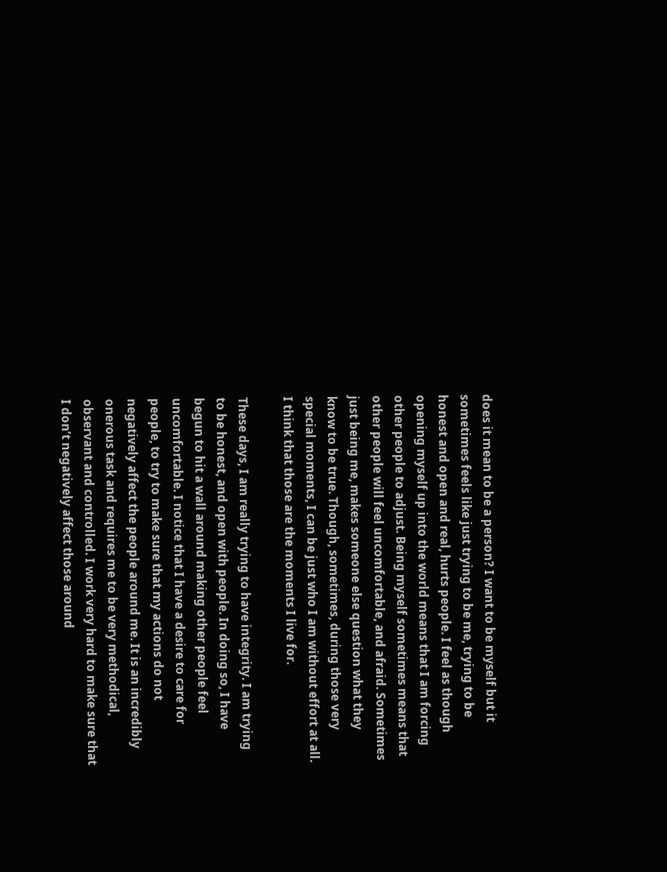does it mean to be a person? I want to be myself but it sometimes feels like just trying to be me, trying to be honest and open and real, hurts people. I feel as though opening myself up into the world means that I am forcing other people to adjust. Being myself sometimes means that other people will feel uncomfortable, and afraid. Sometimes just being me, makes someone else question what they know to be true. Though, sometimes, during those very special moments, I can be just who I am without effort at all. I think that those are the moments I live for.

These days, I am really trying to have integrity. I am trying to be honest, and open with people. In doing so, I have begun to hit a wall around making other people feel uncomfortable. I notice that I have a desire to care for people, to try to make sure that my actions do not negatively affect the people around me. It is an incredibly onerous task and requires me to be very methodical, observant and controlled. I work very hard to make sure that I don’t negatively affect those around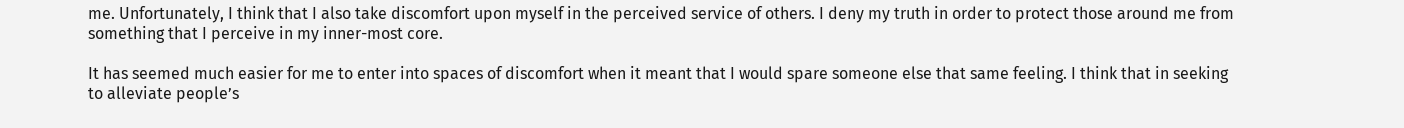me. Unfortunately, I think that I also take discomfort upon myself in the perceived service of others. I deny my truth in order to protect those around me from something that I perceive in my inner-most core.

It has seemed much easier for me to enter into spaces of discomfort when it meant that I would spare someone else that same feeling. I think that in seeking to alleviate people’s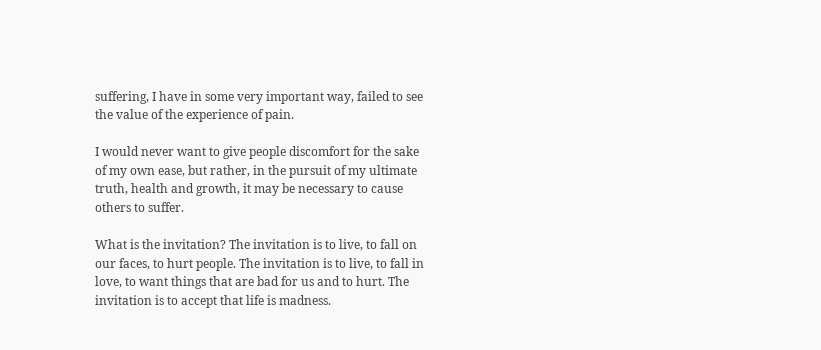suffering, I have in some very important way, failed to see the value of the experience of pain.

I would never want to give people discomfort for the sake of my own ease, but rather, in the pursuit of my ultimate truth, health and growth, it may be necessary to cause others to suffer.

What is the invitation? The invitation is to live, to fall on our faces, to hurt people. The invitation is to live, to fall in love, to want things that are bad for us and to hurt. The invitation is to accept that life is madness.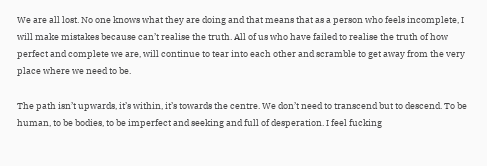We are all lost. No one knows what they are doing and that means that as a person who feels incomplete, I will make mistakes because can’t realise the truth. All of us who have failed to realise the truth of how perfect and complete we are, will continue to tear into each other and scramble to get away from the very place where we need to be.

The path isn’t upwards, it’s within, it’s towards the centre. We don’t need to transcend but to descend. To be human, to be bodies, to be imperfect and seeking and full of desperation. I feel fucking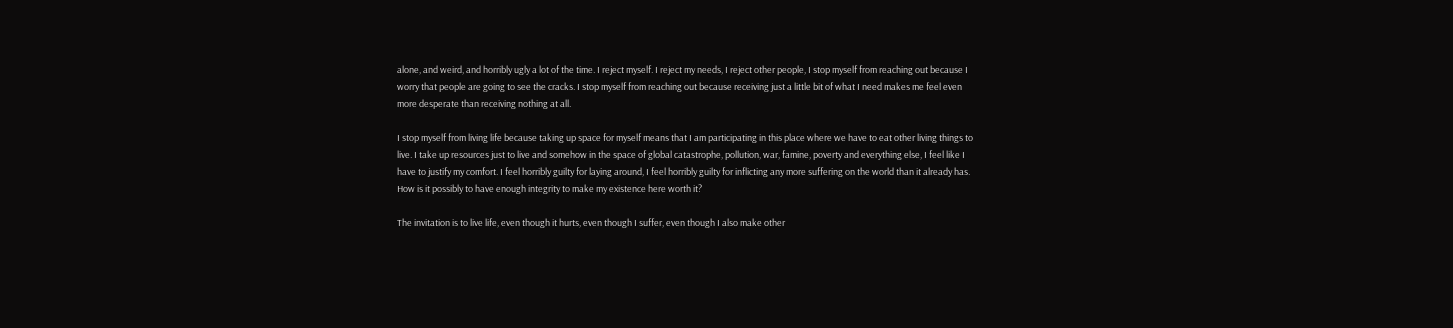alone, and weird, and horribly ugly a lot of the time. I reject myself. I reject my needs, I reject other people, I stop myself from reaching out because I worry that people are going to see the cracks. I stop myself from reaching out because receiving just a little bit of what I need makes me feel even more desperate than receiving nothing at all.

I stop myself from living life because taking up space for myself means that I am participating in this place where we have to eat other living things to live. I take up resources just to live and somehow in the space of global catastrophe, pollution, war, famine, poverty and everything else, I feel like I have to justify my comfort. I feel horribly guilty for laying around, I feel horribly guilty for inflicting any more suffering on the world than it already has. How is it possibly to have enough integrity to make my existence here worth it?

The invitation is to live life, even though it hurts, even though I suffer, even though I also make other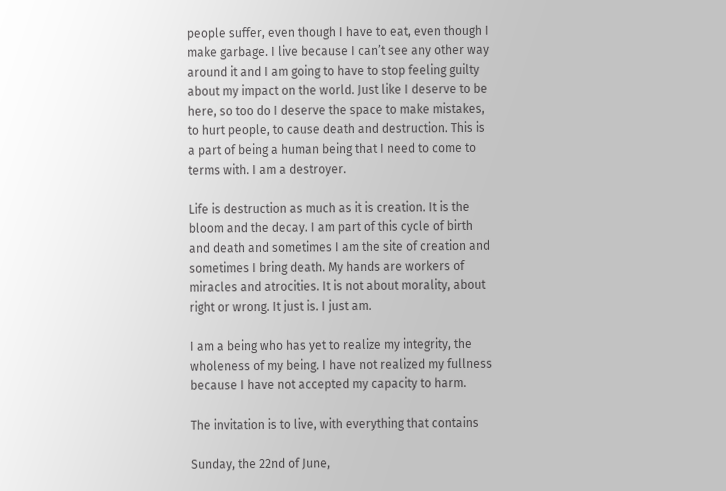people suffer, even though I have to eat, even though I make garbage. I live because I can’t see any other way around it and I am going to have to stop feeling guilty about my impact on the world. Just like I deserve to be here, so too do I deserve the space to make mistakes, to hurt people, to cause death and destruction. This is a part of being a human being that I need to come to terms with. I am a destroyer.

Life is destruction as much as it is creation. It is the bloom and the decay. I am part of this cycle of birth and death and sometimes I am the site of creation and sometimes I bring death. My hands are workers of miracles and atrocities. It is not about morality, about right or wrong. It just is. I just am.

I am a being who has yet to realize my integrity, the wholeness of my being. I have not realized my fullness because I have not accepted my capacity to harm.

The invitation is to live, with everything that contains

Sunday, the 22nd of June,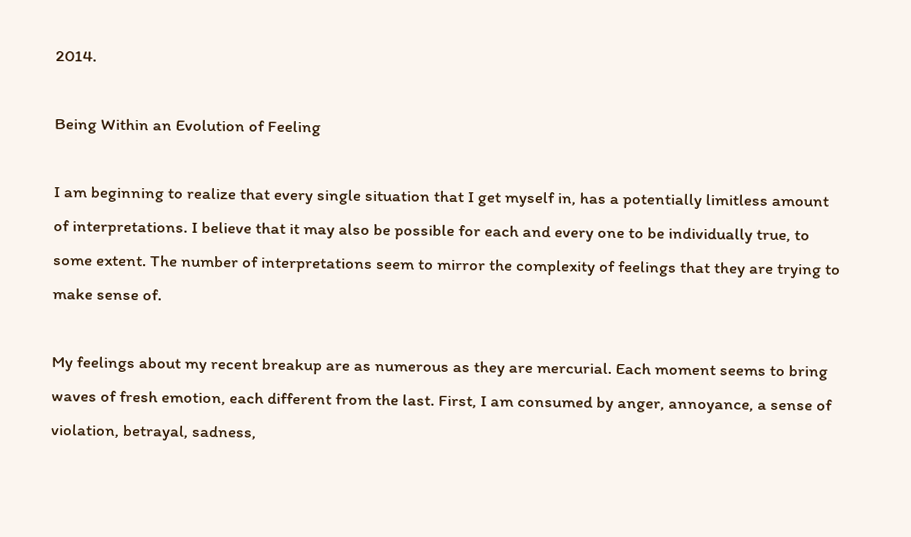2014.

Being Within an Evolution of Feeling

I am beginning to realize that every single situation that I get myself in, has a potentially limitless amount of interpretations. I believe that it may also be possible for each and every one to be individually true, to some extent. The number of interpretations seem to mirror the complexity of feelings that they are trying to make sense of.

My feelings about my recent breakup are as numerous as they are mercurial. Each moment seems to bring waves of fresh emotion, each different from the last. First, I am consumed by anger, annoyance, a sense of violation, betrayal, sadness,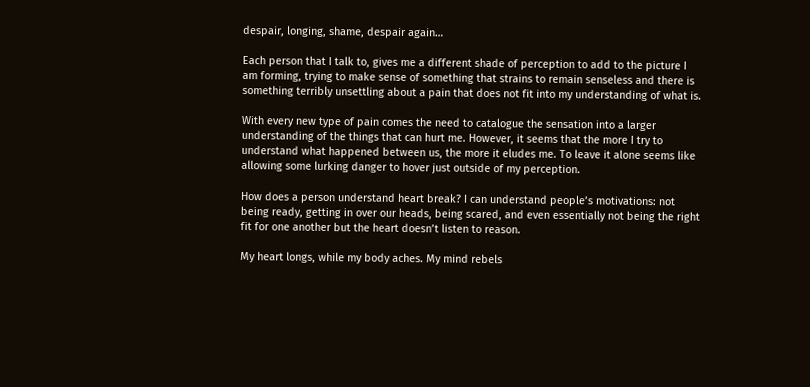despair, longing, shame, despair again…

Each person that I talk to, gives me a different shade of perception to add to the picture I am forming, trying to make sense of something that strains to remain senseless and there is something terribly unsettling about a pain that does not fit into my understanding of what is.

With every new type of pain comes the need to catalogue the sensation into a larger understanding of the things that can hurt me. However, it seems that the more I try to understand what happened between us, the more it eludes me. To leave it alone seems like allowing some lurking danger to hover just outside of my perception.

How does a person understand heart break? I can understand people’s motivations: not being ready, getting in over our heads, being scared, and even essentially not being the right fit for one another but the heart doesn’t listen to reason.

My heart longs, while my body aches. My mind rebels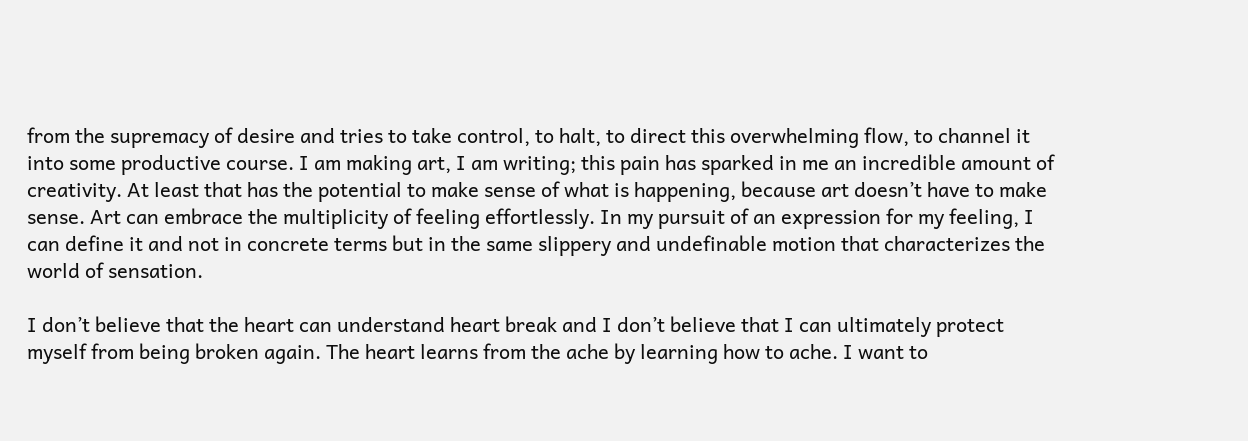from the supremacy of desire and tries to take control, to halt, to direct this overwhelming flow, to channel it into some productive course. I am making art, I am writing; this pain has sparked in me an incredible amount of creativity. At least that has the potential to make sense of what is happening, because art doesn’t have to make sense. Art can embrace the multiplicity of feeling effortlessly. In my pursuit of an expression for my feeling, I can define it and not in concrete terms but in the same slippery and undefinable motion that characterizes the world of sensation.

I don’t believe that the heart can understand heart break and I don’t believe that I can ultimately protect myself from being broken again. The heart learns from the ache by learning how to ache. I want to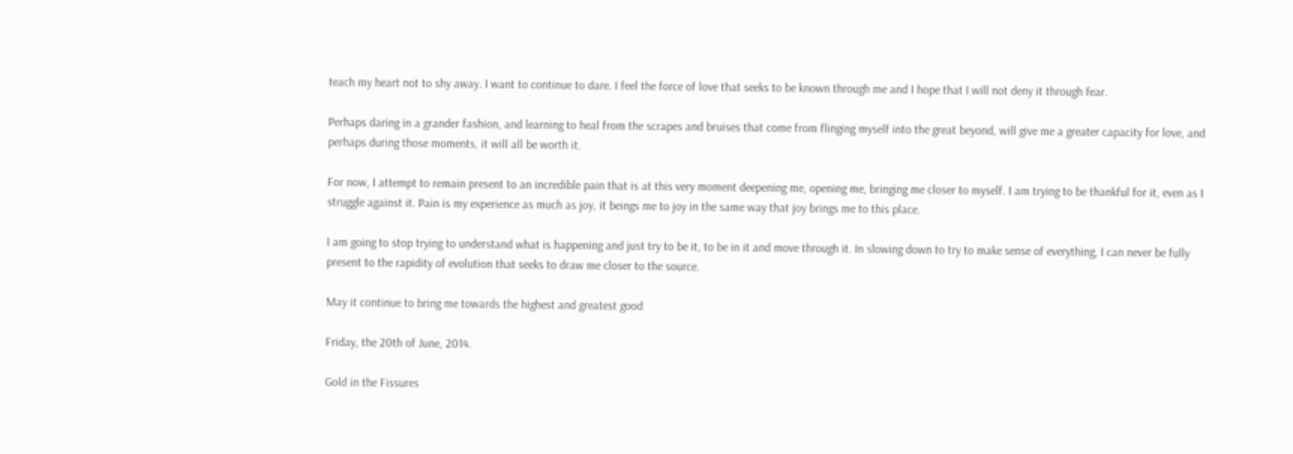teach my heart not to shy away. I want to continue to dare. I feel the force of love that seeks to be known through me and I hope that I will not deny it through fear.

Perhaps daring in a grander fashion, and learning to heal from the scrapes and bruises that come from flinging myself into the great beyond, will give me a greater capacity for love, and perhaps during those moments, it will all be worth it.

For now, I attempt to remain present to an incredible pain that is at this very moment deepening me, opening me, bringing me closer to myself. I am trying to be thankful for it, even as I struggle against it. Pain is my experience as much as joy, it beings me to joy in the same way that joy brings me to this place.

I am going to stop trying to understand what is happening and just try to be it, to be in it and move through it. In slowing down to try to make sense of everything, I can never be fully present to the rapidity of evolution that seeks to draw me closer to the source.

May it continue to bring me towards the highest and greatest good

Friday, the 20th of June, 2014.

Gold in the Fissures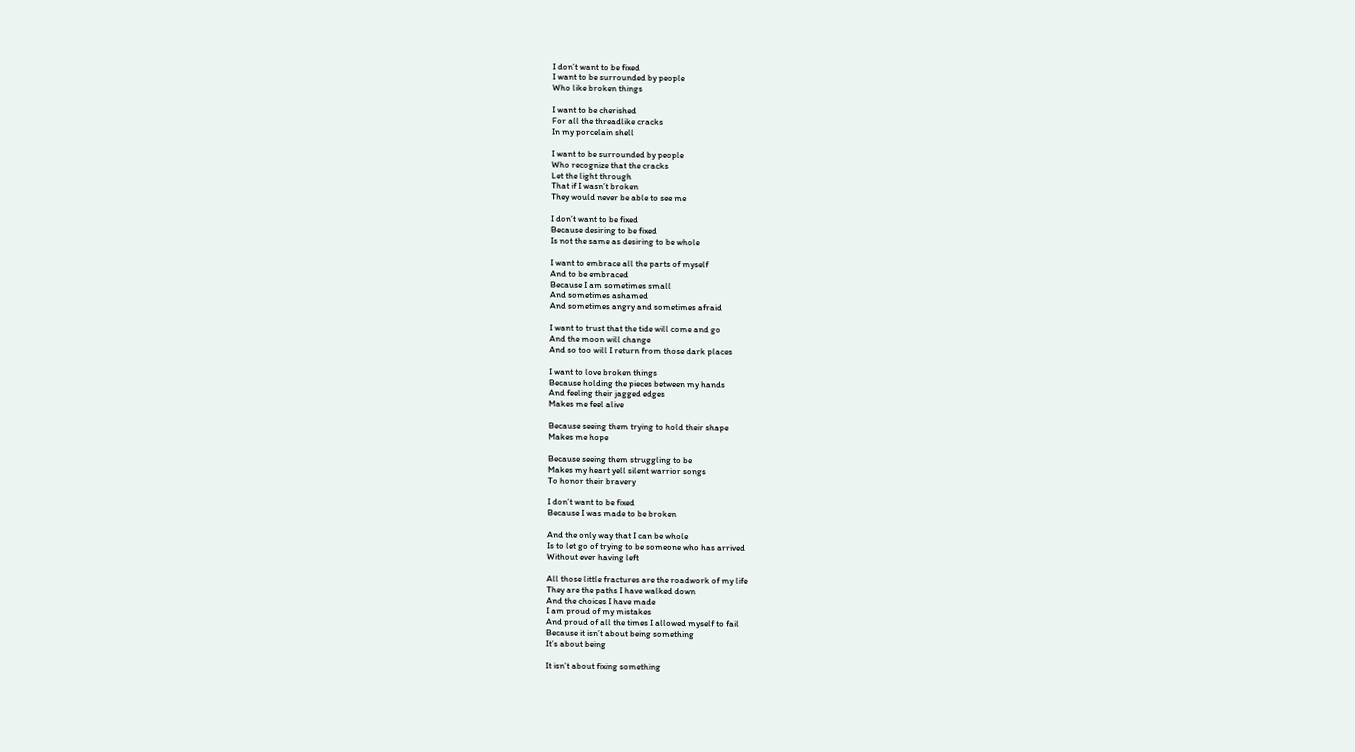I don’t want to be fixed
I want to be surrounded by people
Who like broken things

I want to be cherished
For all the threadlike cracks
In my porcelain shell

I want to be surrounded by people
Who recognize that the cracks
Let the light through
That if I wasn’t broken
They would never be able to see me

I don’t want to be fixed
Because desiring to be fixed
Is not the same as desiring to be whole

I want to embrace all the parts of myself
And to be embraced
Because I am sometimes small
And sometimes ashamed
And sometimes angry and sometimes afraid

I want to trust that the tide will come and go
And the moon will change
And so too will I return from those dark places

I want to love broken things
Because holding the pieces between my hands
And feeling their jagged edges
Makes me feel alive

Because seeing them trying to hold their shape
Makes me hope

Because seeing them struggling to be
Makes my heart yell silent warrior songs
To honor their bravery

I don’t want to be fixed
Because I was made to be broken

And the only way that I can be whole
Is to let go of trying to be someone who has arrived
Without ever having left

All those little fractures are the roadwork of my life
They are the paths I have walked down
And the choices I have made
I am proud of my mistakes
And proud of all the times I allowed myself to fail
Because it isn’t about being something
It’s about being

It isn’t about fixing something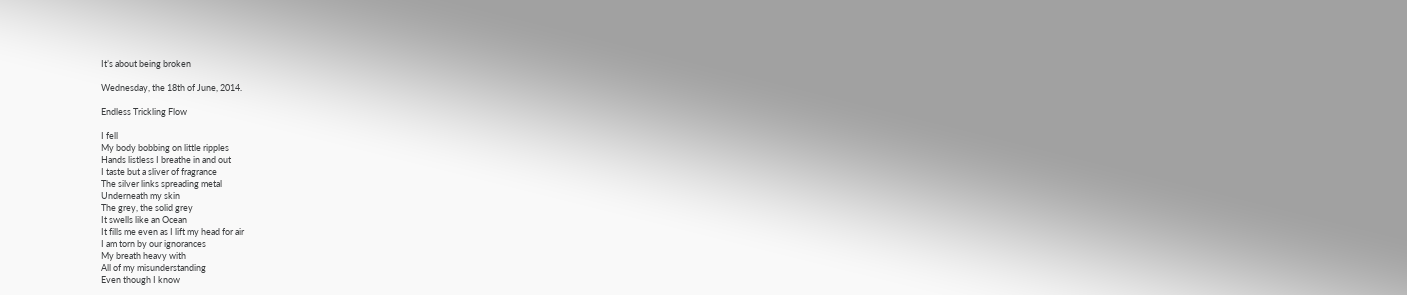It’s about being broken

Wednesday, the 18th of June, 2014.

Endless Trickling Flow

I fell
My body bobbing on little ripples
Hands listless I breathe in and out
I taste but a sliver of fragrance
The silver links spreading metal
Underneath my skin
The grey, the solid grey
It swells like an Ocean
It fills me even as I lift my head for air
I am torn by our ignorances
My breath heavy with
All of my misunderstanding
Even though I know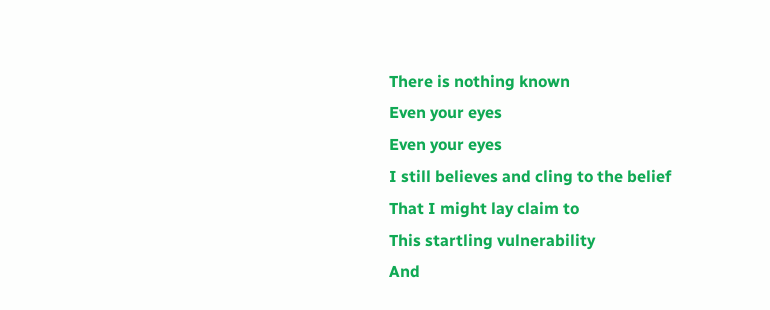There is nothing known
Even your eyes
Even your eyes
I still believes and cling to the belief
That I might lay claim to
This startling vulnerability
And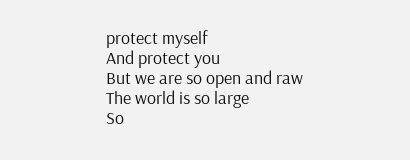protect myself
And protect you
But we are so open and raw
The world is so large
So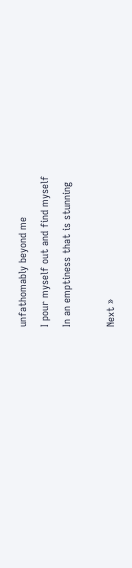unfathomably beyond me
I pour myself out and find myself
In an emptiness that is stunning

Next »